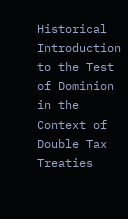Historical Introduction to the Test of Dominion in the Context of Double Tax Treaties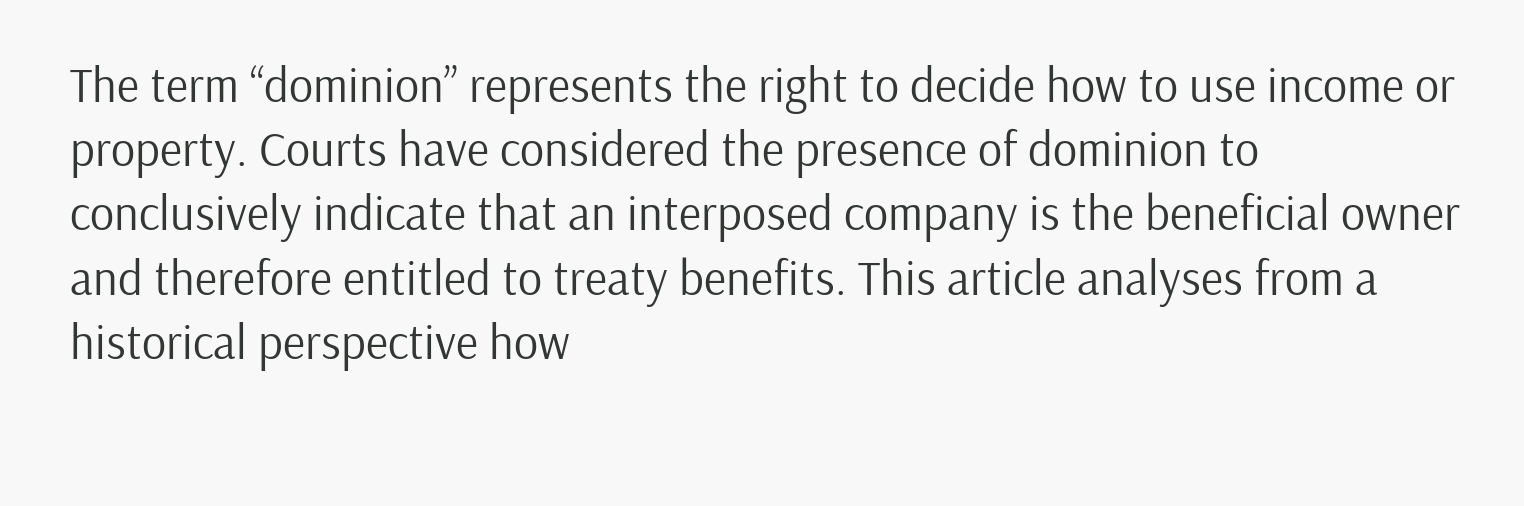The term “dominion” represents the right to decide how to use income or property. Courts have considered the presence of dominion to conclusively indicate that an interposed company is the beneficial owner and therefore entitled to treaty benefits. This article analyses from a historical perspective how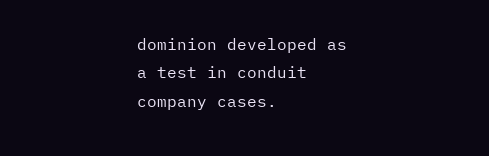dominion developed as a test in conduit company cases.